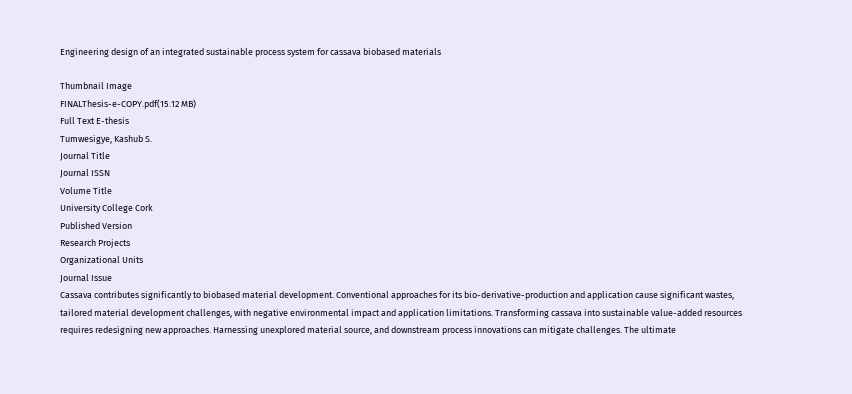Engineering design of an integrated sustainable process system for cassava biobased materials

Thumbnail Image
FINALThesis-e-COPY.pdf(15.12 MB)
Full Text E-thesis
Tumwesigye, Kashub S.
Journal Title
Journal ISSN
Volume Title
University College Cork
Published Version
Research Projects
Organizational Units
Journal Issue
Cassava contributes significantly to biobased material development. Conventional approaches for its bio-derivative-production and application cause significant wastes, tailored material development challenges, with negative environmental impact and application limitations. Transforming cassava into sustainable value-added resources requires redesigning new approaches. Harnessing unexplored material source, and downstream process innovations can mitigate challenges. The ultimate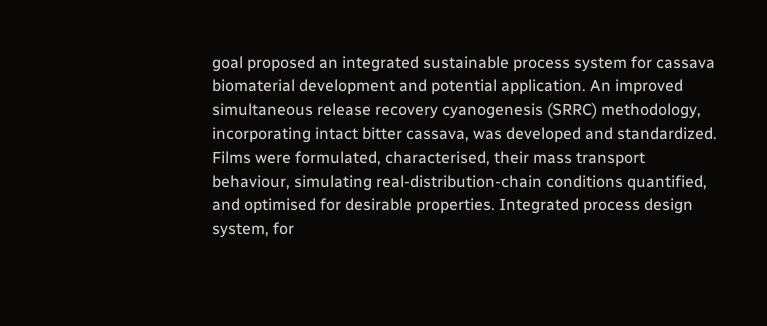goal proposed an integrated sustainable process system for cassava biomaterial development and potential application. An improved simultaneous release recovery cyanogenesis (SRRC) methodology, incorporating intact bitter cassava, was developed and standardized. Films were formulated, characterised, their mass transport behaviour, simulating real-distribution-chain conditions quantified, and optimised for desirable properties. Integrated process design system, for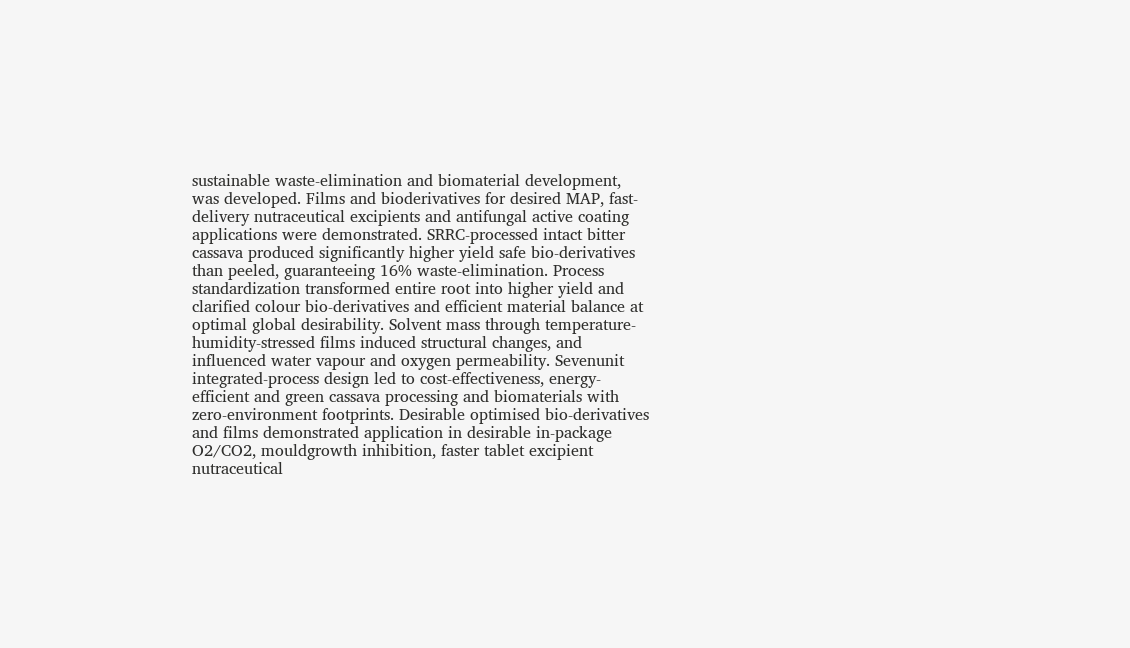sustainable waste-elimination and biomaterial development, was developed. Films and bioderivatives for desired MAP, fast-delivery nutraceutical excipients and antifungal active coating applications were demonstrated. SRRC-processed intact bitter cassava produced significantly higher yield safe bio-derivatives than peeled, guaranteeing 16% waste-elimination. Process standardization transformed entire root into higher yield and clarified colour bio-derivatives and efficient material balance at optimal global desirability. Solvent mass through temperature-humidity-stressed films induced structural changes, and influenced water vapour and oxygen permeability. Sevenunit integrated-process design led to cost-effectiveness, energy-efficient and green cassava processing and biomaterials with zero-environment footprints. Desirable optimised bio-derivatives and films demonstrated application in desirable in-package O2/CO2, mouldgrowth inhibition, faster tablet excipient nutraceutical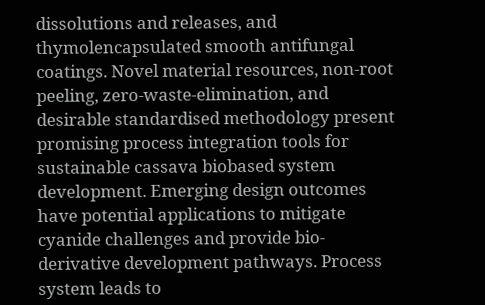dissolutions and releases, and thymolencapsulated smooth antifungal coatings. Novel material resources, non-root peeling, zero-waste-elimination, and desirable standardised methodology present promising process integration tools for sustainable cassava biobased system development. Emerging design outcomes have potential applications to mitigate cyanide challenges and provide bio-derivative development pathways. Process system leads to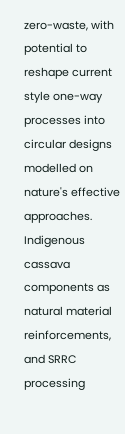zero-waste, with potential to reshape current style one-way processes into circular designs modelled on nature's effective approaches. Indigenous cassava components as natural material reinforcements, and SRRC processing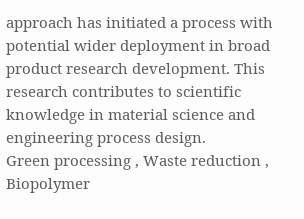approach has initiated a process with potential wider deployment in broad product research development. This research contributes to scientific knowledge in material science and engineering process design.
Green processing , Waste reduction , Biopolymer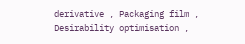derivative , Packaging film , Desirability optimisation ,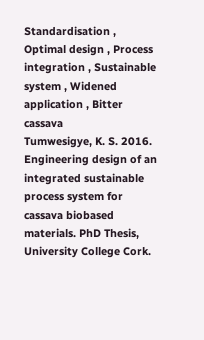Standardisation , Optimal design , Process integration , Sustainable system , Widened application , Bitter cassava
Tumwesigye, K. S. 2016. Engineering design of an integrated sustainable process system for cassava biobased materials. PhD Thesis, University College Cork.